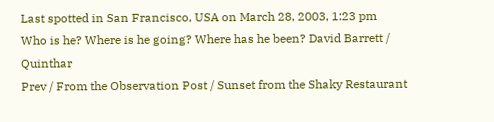Last spotted in San Francisco, USA on March 28, 2003, 1:23 pm
Who is he? Where is he going? Where has he been? David Barrett / Quinthar
Prev / From the Observation Post / Sunset from the Shaky Restaurant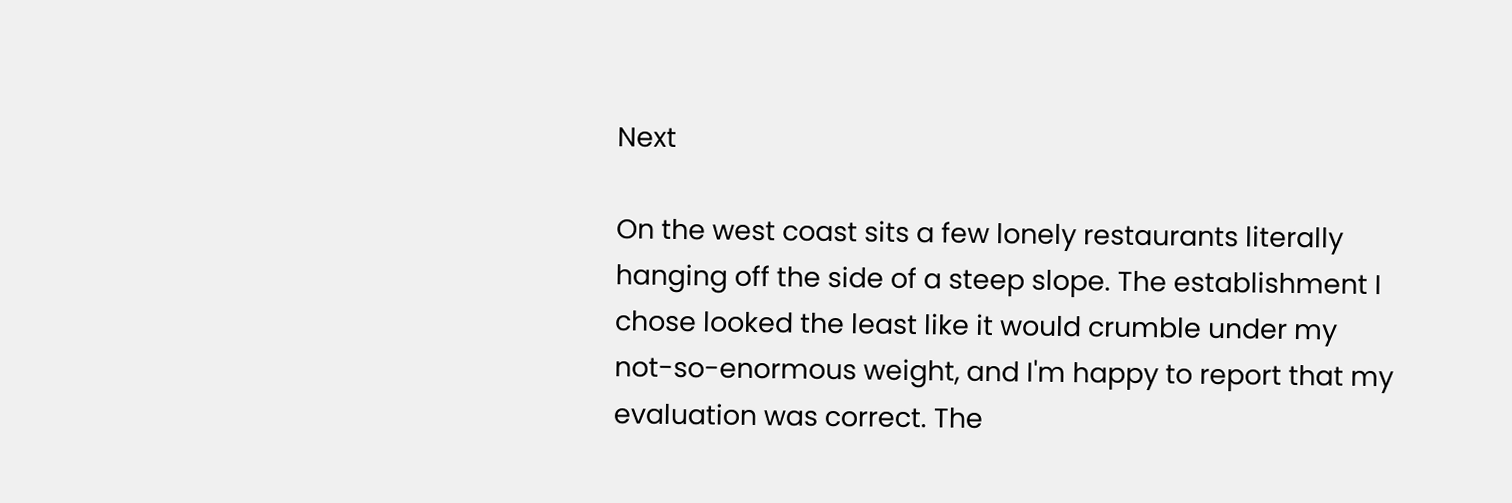Next

On the west coast sits a few lonely restaurants literally hanging off the side of a steep slope. The establishment I chose looked the least like it would crumble under my not-so-enormous weight, and I'm happy to report that my evaluation was correct. The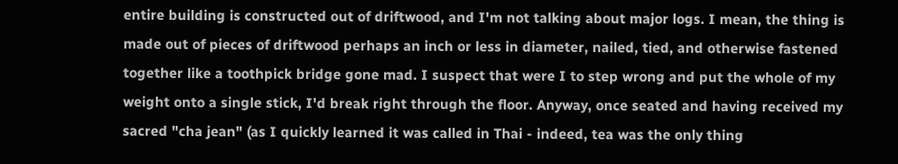entire building is constructed out of driftwood, and I'm not talking about major logs. I mean, the thing is made out of pieces of driftwood perhaps an inch or less in diameter, nailed, tied, and otherwise fastened together like a toothpick bridge gone mad. I suspect that were I to step wrong and put the whole of my weight onto a single stick, I'd break right through the floor. Anyway, once seated and having received my sacred "cha jean" (as I quickly learned it was called in Thai - indeed, tea was the only thing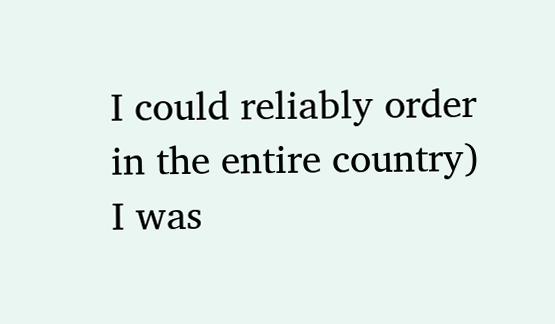I could reliably order in the entire country) I was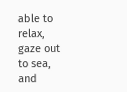able to relax, gaze out to sea, and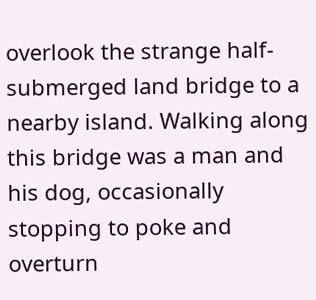overlook the strange half-submerged land bridge to a nearby island. Walking along this bridge was a man and his dog, occasionally stopping to poke and overturn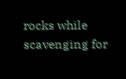rocks while scavenging for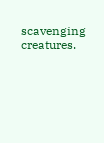scavenging creatures.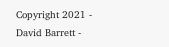Copyright 2021 - David Barrett -